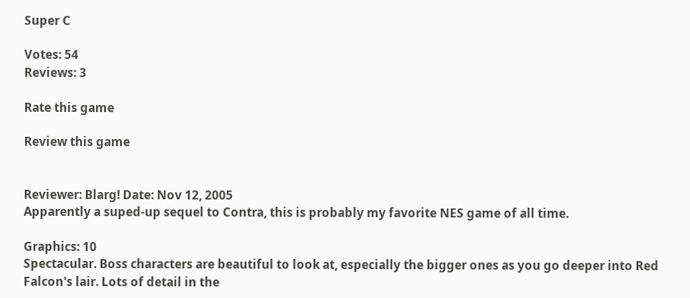Super C

Votes: 54
Reviews: 3

Rate this game

Review this game


Reviewer: Blarg! Date: Nov 12, 2005
Apparently a suped-up sequel to Contra, this is probably my favorite NES game of all time.

Graphics: 10
Spectacular. Boss characters are beautiful to look at, especially the bigger ones as you go deeper into Red Falcon's lair. Lots of detail in the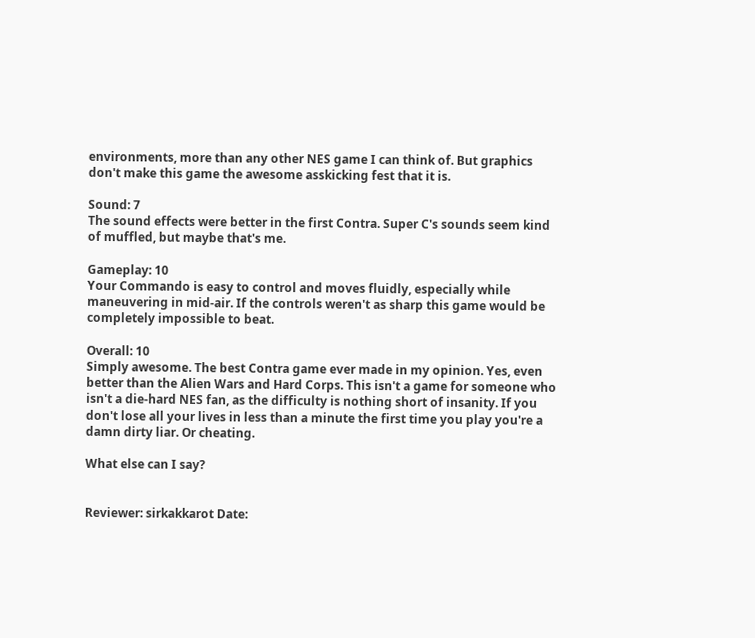environments, more than any other NES game I can think of. But graphics don't make this game the awesome asskicking fest that it is.

Sound: 7
The sound effects were better in the first Contra. Super C's sounds seem kind of muffled, but maybe that's me.

Gameplay: 10
Your Commando is easy to control and moves fluidly, especially while maneuvering in mid-air. If the controls weren't as sharp this game would be completely impossible to beat.

Overall: 10
Simply awesome. The best Contra game ever made in my opinion. Yes, even better than the Alien Wars and Hard Corps. This isn't a game for someone who isn't a die-hard NES fan, as the difficulty is nothing short of insanity. If you don't lose all your lives in less than a minute the first time you play you're a damn dirty liar. Or cheating.

What else can I say?


Reviewer: sirkakkarot Date: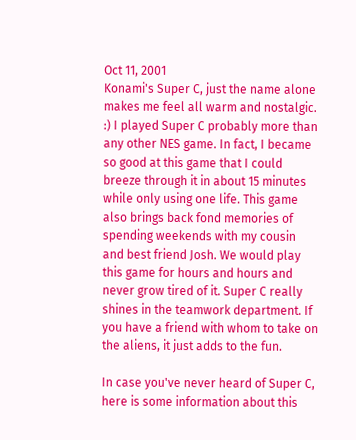Oct 11, 2001
Konami's Super C, just the name alone makes me feel all warm and nostalgic. :) I played Super C probably more than any other NES game. In fact, I became so good at this game that I could breeze through it in about 15 minutes while only using one life. This game also brings back fond memories of spending weekends with my cousin and best friend Josh. We would play this game for hours and hours and never grow tired of it. Super C really shines in the teamwork department. If you have a friend with whom to take on the aliens, it just adds to the fun.

In case you've never heard of Super C, here is some information about this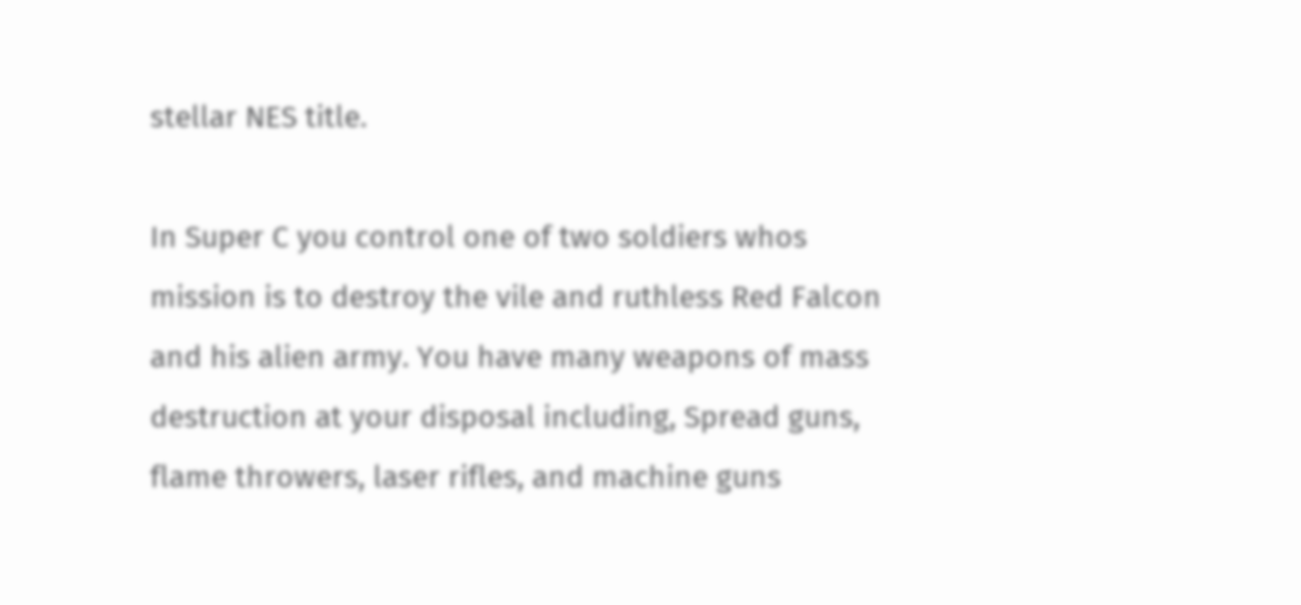stellar NES title.

In Super C you control one of two soldiers whos mission is to destroy the vile and ruthless Red Falcon and his alien army. You have many weapons of mass destruction at your disposal including, Spread guns, flame throwers, laser rifles, and machine guns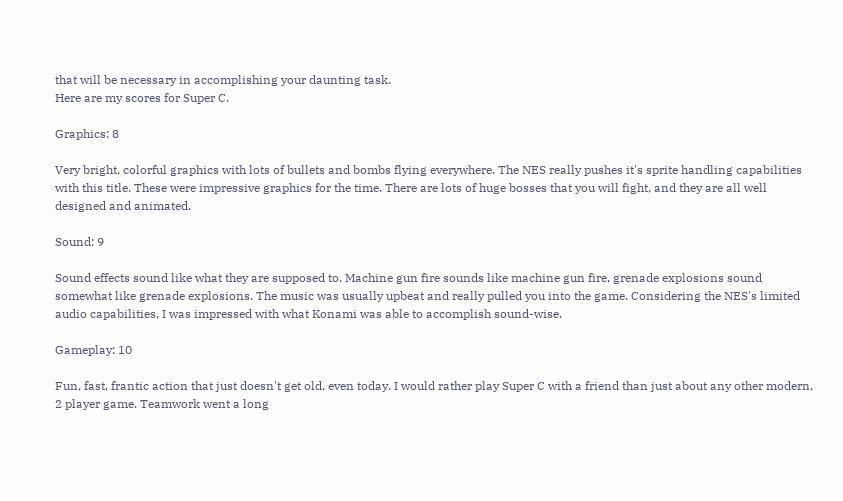that will be necessary in accomplishing your daunting task.
Here are my scores for Super C.

Graphics: 8

Very bright, colorful graphics with lots of bullets and bombs flying everywhere. The NES really pushes it's sprite handling capabilities with this title. These were impressive graphics for the time. There are lots of huge bosses that you will fight, and they are all well designed and animated.

Sound: 9

Sound effects sound like what they are supposed to. Machine gun fire sounds like machine gun fire, grenade explosions sound somewhat like grenade explosions. The music was usually upbeat and really pulled you into the game. Considering the NES's limited audio capabilities, I was impressed with what Konami was able to accomplish sound-wise.

Gameplay: 10

Fun, fast, frantic action that just doesn't get old, even today. I would rather play Super C with a friend than just about any other modern, 2 player game. Teamwork went a long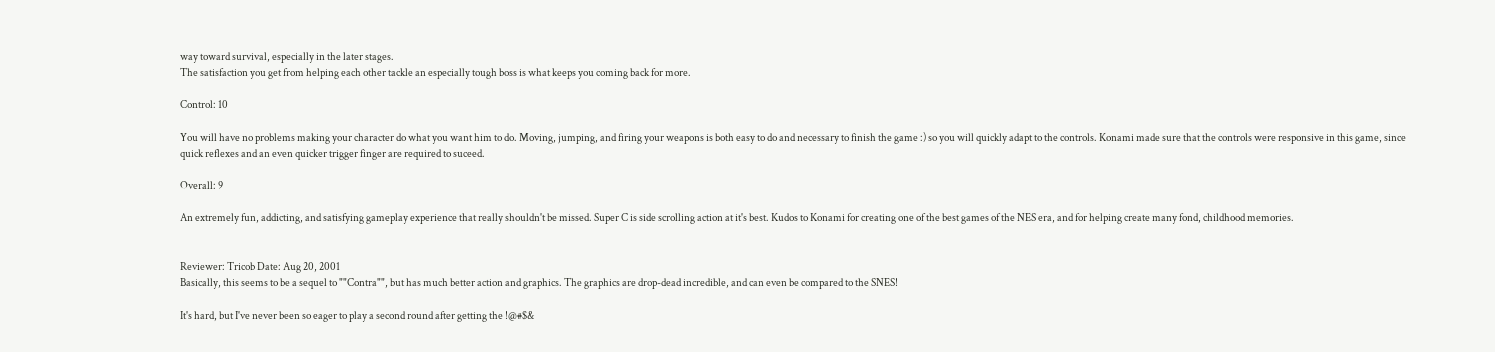way toward survival, especially in the later stages.
The satisfaction you get from helping each other tackle an especially tough boss is what keeps you coming back for more.

Control: 10

You will have no problems making your character do what you want him to do. Moving, jumping, and firing your weapons is both easy to do and necessary to finish the game :) so you will quickly adapt to the controls. Konami made sure that the controls were responsive in this game, since quick reflexes and an even quicker trigger finger are required to suceed.

Overall: 9

An extremely fun, addicting, and satisfying gameplay experience that really shouldn't be missed. Super C is side scrolling action at it's best. Kudos to Konami for creating one of the best games of the NES era, and for helping create many fond, childhood memories.


Reviewer: Tricob Date: Aug 20, 2001
Basically, this seems to be a sequel to ""Contra"", but has much better action and graphics. The graphics are drop-dead incredible, and can even be compared to the SNES!

It's hard, but I've never been so eager to play a second round after getting the !@#$&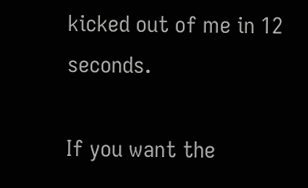kicked out of me in 12 seconds.

If you want the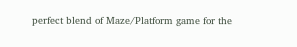perfect blend of Maze/Platform game for the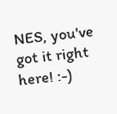NES, you've got it right here! :-)